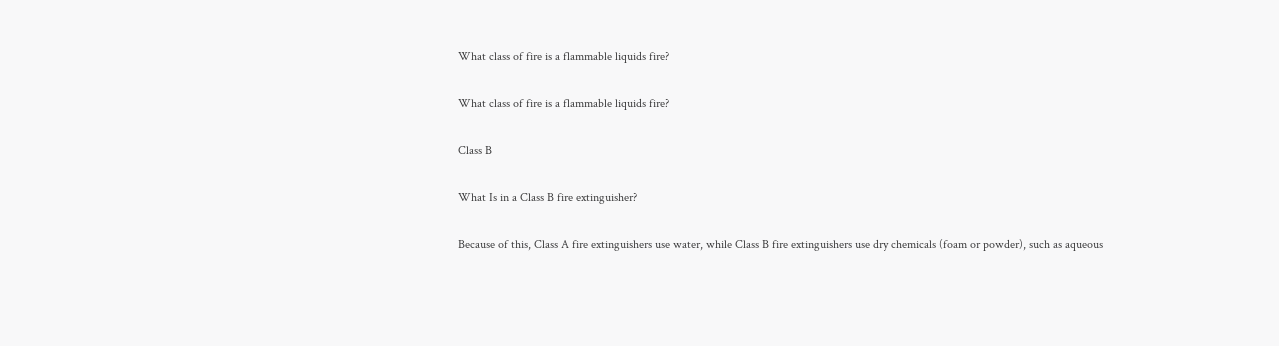What class of fire is a flammable liquids fire?

What class of fire is a flammable liquids fire?

Class B

What Is in a Class B fire extinguisher?

Because of this, Class A fire extinguishers use water, while Class B fire extinguishers use dry chemicals (foam or powder), such as aqueous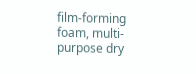film-forming foam, multi-purpose dry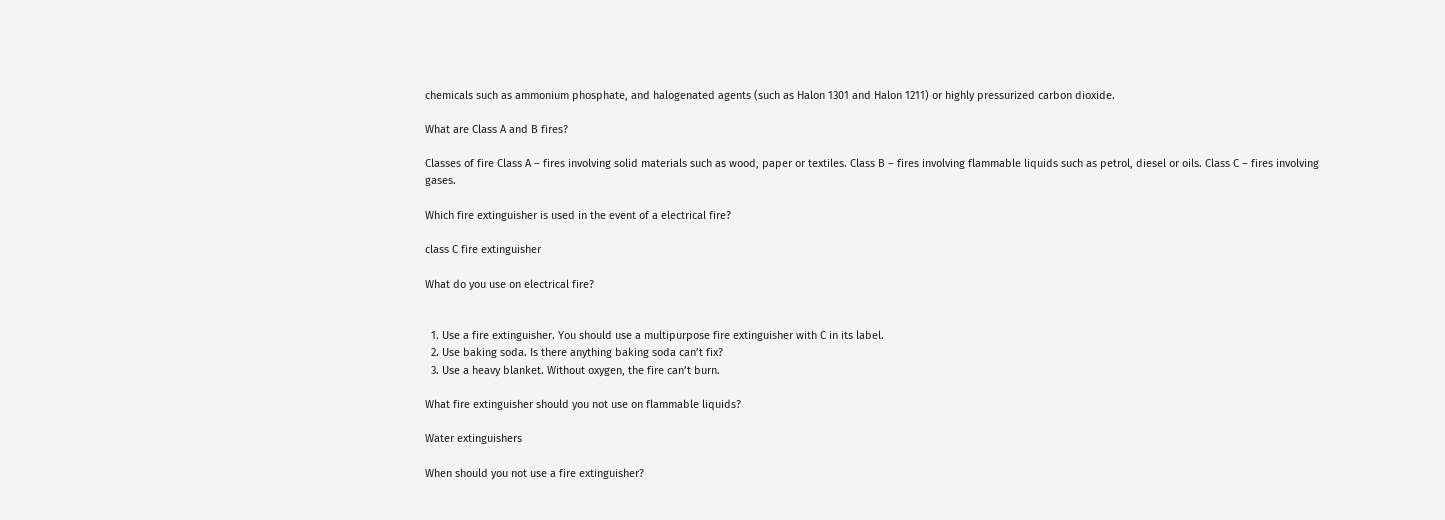chemicals such as ammonium phosphate, and halogenated agents (such as Halon 1301 and Halon 1211) or highly pressurized carbon dioxide.

What are Class A and B fires?

Classes of fire Class A – fires involving solid materials such as wood, paper or textiles. Class B – fires involving flammable liquids such as petrol, diesel or oils. Class C – fires involving gases.

Which fire extinguisher is used in the event of a electrical fire?

class C fire extinguisher

What do you use on electrical fire?


  1. Use a fire extinguisher. You should use a multipurpose fire extinguisher with C in its label.
  2. Use baking soda. Is there anything baking soda can’t fix?
  3. Use a heavy blanket. Without oxygen, the fire can’t burn.

What fire extinguisher should you not use on flammable liquids?

Water extinguishers

When should you not use a fire extinguisher?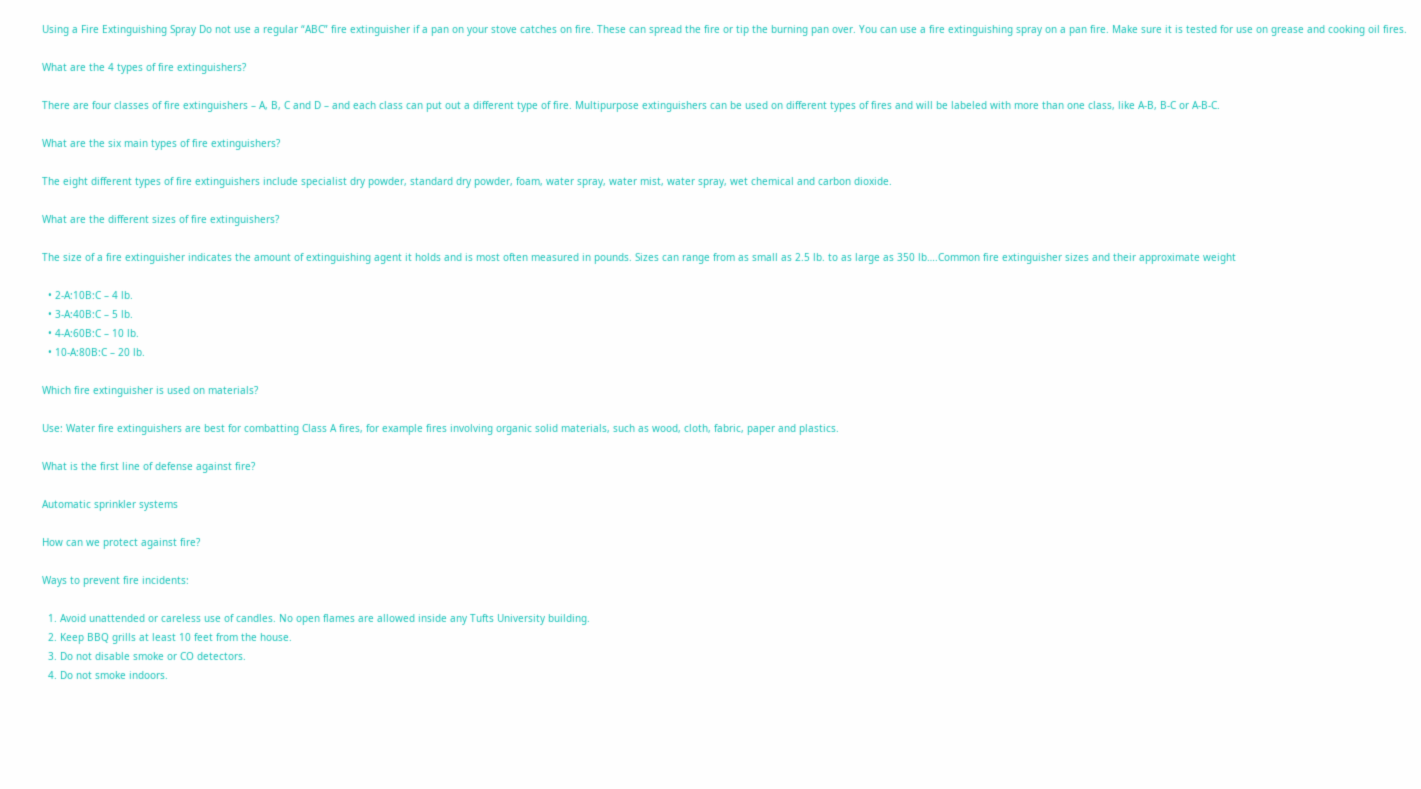Using a Fire Extinguishing Spray Do not use a regular “ABC” fire extinguisher if a pan on your stove catches on fire. These can spread the fire or tip the burning pan over. You can use a fire extinguishing spray on a pan fire. Make sure it is tested for use on grease and cooking oil fires.

What are the 4 types of fire extinguishers?

There are four classes of fire extinguishers – A, B, C and D – and each class can put out a different type of fire. Multipurpose extinguishers can be used on different types of fires and will be labeled with more than one class, like A-B, B-C or A-B-C.

What are the six main types of fire extinguishers?

The eight different types of fire extinguishers include specialist dry powder, standard dry powder, foam, water spray, water mist, water spray, wet chemical and carbon dioxide.

What are the different sizes of fire extinguishers?

The size of a fire extinguisher indicates the amount of extinguishing agent it holds and is most often measured in pounds. Sizes can range from as small as 2.5 lb. to as large as 350 lb….Common fire extinguisher sizes and their approximate weight

  • 2-A:10B:C – 4 lb.
  • 3-A:40B:C – 5 lb.
  • 4-A:60B:C – 10 lb.
  • 10-A:80B:C – 20 lb.

Which fire extinguisher is used on materials?

Use: Water fire extinguishers are best for combatting Class A fires, for example fires involving organic solid materials, such as wood, cloth, fabric, paper and plastics.

What is the first line of defense against fire?

Automatic sprinkler systems

How can we protect against fire?

Ways to prevent fire incidents:

  1. Avoid unattended or careless use of candles. No open flames are allowed inside any Tufts University building.
  2. Keep BBQ grills at least 10 feet from the house.
  3. Do not disable smoke or CO detectors.
  4. Do not smoke indoors.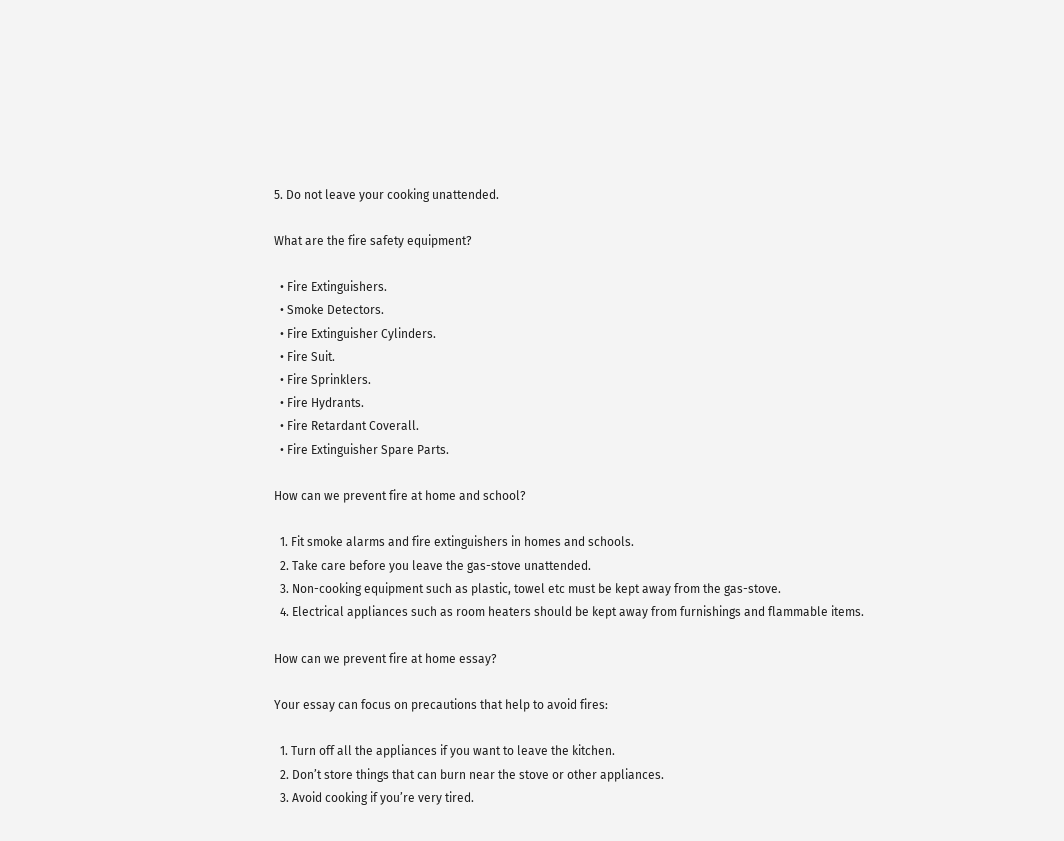5. Do not leave your cooking unattended.

What are the fire safety equipment?

  • Fire Extinguishers.
  • Smoke Detectors.
  • Fire Extinguisher Cylinders.
  • Fire Suit.
  • Fire Sprinklers.
  • Fire Hydrants.
  • Fire Retardant Coverall.
  • Fire Extinguisher Spare Parts.

How can we prevent fire at home and school?

  1. Fit smoke alarms and fire extinguishers in homes and schools.
  2. Take care before you leave the gas-stove unattended.
  3. Non-cooking equipment such as plastic, towel etc must be kept away from the gas-stove.
  4. Electrical appliances such as room heaters should be kept away from furnishings and flammable items.

How can we prevent fire at home essay?

Your essay can focus on precautions that help to avoid fires:

  1. Turn off all the appliances if you want to leave the kitchen.
  2. Don’t store things that can burn near the stove or other appliances.
  3. Avoid cooking if you’re very tired.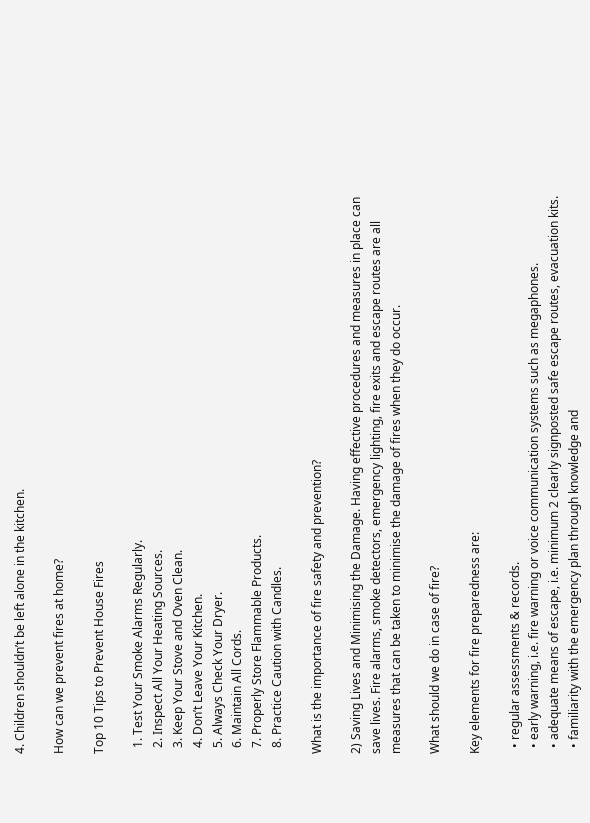4. Children shouldn’t be left alone in the kitchen.

How can we prevent fires at home?

Top 10 Tips to Prevent House Fires

  1. Test Your Smoke Alarms Regularly.
  2. Inspect All Your Heating Sources.
  3. Keep Your Stove and Oven Clean.
  4. Don’t Leave Your Kitchen.
  5. Always Check Your Dryer.
  6. Maintain All Cords.
  7. Properly Store Flammable Products.
  8. Practice Caution with Candles.

What is the importance of fire safety and prevention?

2) Saving Lives and Minimising the Damage. Having effective procedures and measures in place can save lives. Fire alarms, smoke detectors, emergency lighting, fire exits and escape routes are all measures that can be taken to minimise the damage of fires when they do occur.

What should we do in case of fire?

Key elements for fire preparedness are:

  • regular assessments & records.
  • early warning, i.e. fire warning or voice communication systems such as megaphones.
  • adequate means of escape, i.e. minimum 2 clearly signposted safe escape routes, evacuation kits.
  • familiarity with the emergency plan through knowledge and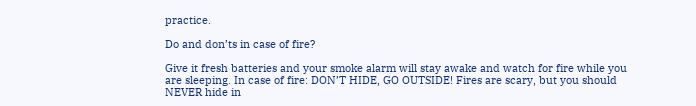practice.

Do and don’ts in case of fire?

Give it fresh batteries and your smoke alarm will stay awake and watch for fire while you are sleeping. In case of fire: DON’T HIDE, GO OUTSIDE! Fires are scary, but you should NEVER hide in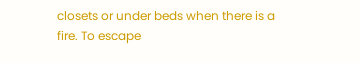closets or under beds when there is a fire. To escape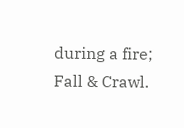during a fire; Fall & Crawl.